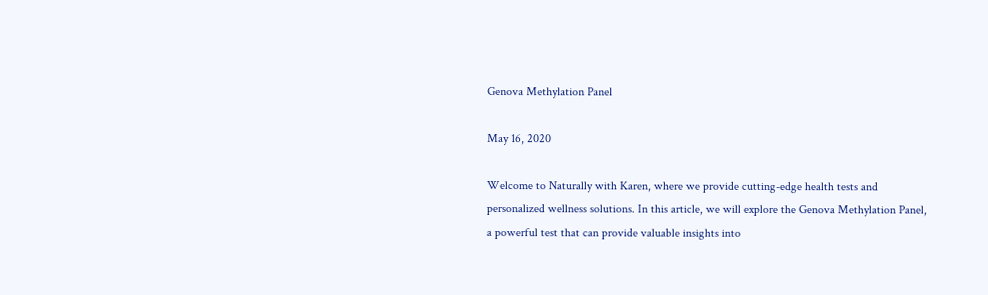Genova Methylation Panel

May 16, 2020

Welcome to Naturally with Karen, where we provide cutting-edge health tests and personalized wellness solutions. In this article, we will explore the Genova Methylation Panel, a powerful test that can provide valuable insights into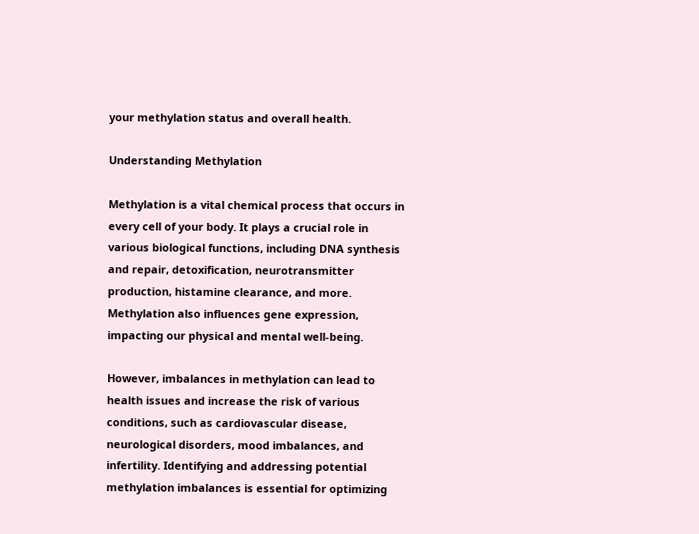your methylation status and overall health.

Understanding Methylation

Methylation is a vital chemical process that occurs in every cell of your body. It plays a crucial role in various biological functions, including DNA synthesis and repair, detoxification, neurotransmitter production, histamine clearance, and more. Methylation also influences gene expression, impacting our physical and mental well-being.

However, imbalances in methylation can lead to health issues and increase the risk of various conditions, such as cardiovascular disease, neurological disorders, mood imbalances, and infertility. Identifying and addressing potential methylation imbalances is essential for optimizing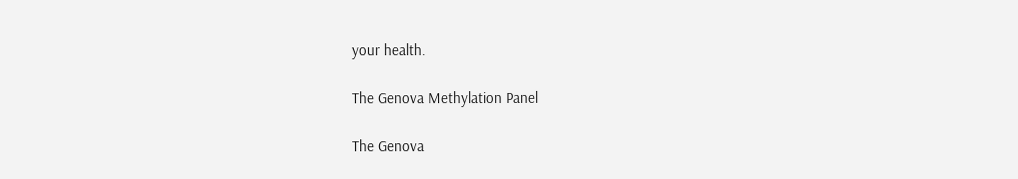your health.

The Genova Methylation Panel

The Genova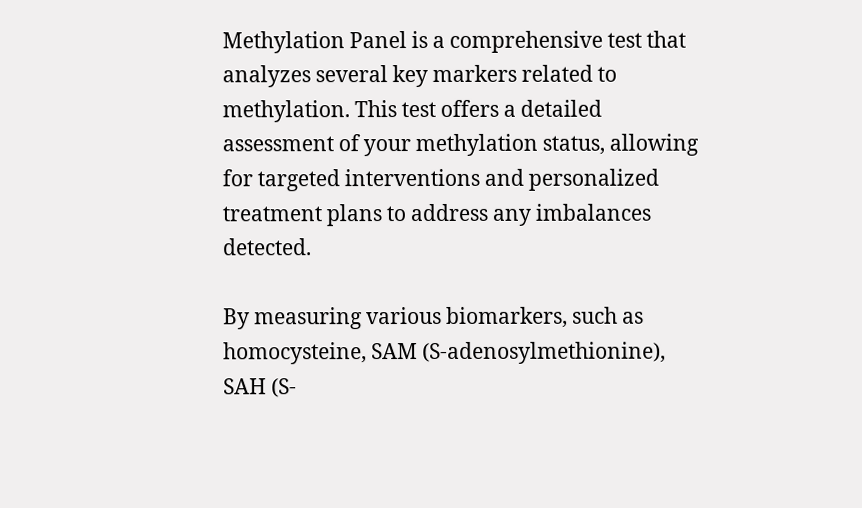Methylation Panel is a comprehensive test that analyzes several key markers related to methylation. This test offers a detailed assessment of your methylation status, allowing for targeted interventions and personalized treatment plans to address any imbalances detected.

By measuring various biomarkers, such as homocysteine, SAM (S-adenosylmethionine), SAH (S-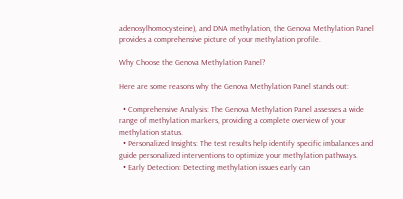adenosylhomocysteine), and DNA methylation, the Genova Methylation Panel provides a comprehensive picture of your methylation profile.

Why Choose the Genova Methylation Panel?

Here are some reasons why the Genova Methylation Panel stands out:

  • Comprehensive Analysis: The Genova Methylation Panel assesses a wide range of methylation markers, providing a complete overview of your methylation status.
  • Personalized Insights: The test results help identify specific imbalances and guide personalized interventions to optimize your methylation pathways.
  • Early Detection: Detecting methylation issues early can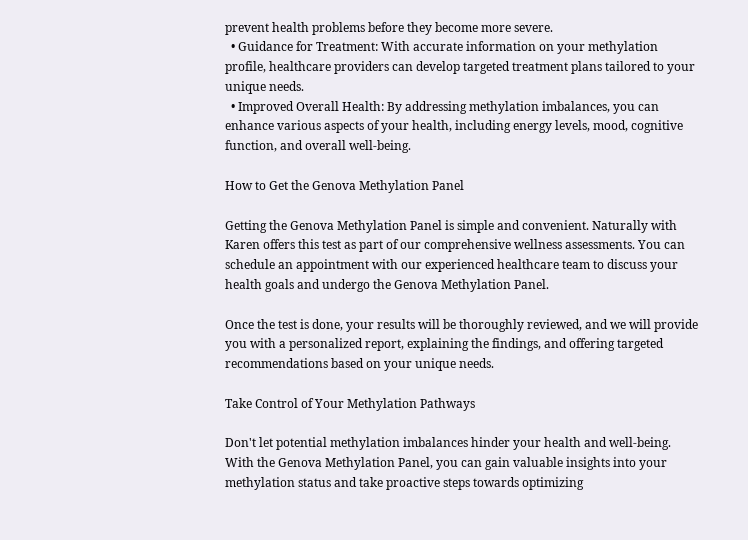prevent health problems before they become more severe.
  • Guidance for Treatment: With accurate information on your methylation profile, healthcare providers can develop targeted treatment plans tailored to your unique needs.
  • Improved Overall Health: By addressing methylation imbalances, you can enhance various aspects of your health, including energy levels, mood, cognitive function, and overall well-being.

How to Get the Genova Methylation Panel

Getting the Genova Methylation Panel is simple and convenient. Naturally with Karen offers this test as part of our comprehensive wellness assessments. You can schedule an appointment with our experienced healthcare team to discuss your health goals and undergo the Genova Methylation Panel.

Once the test is done, your results will be thoroughly reviewed, and we will provide you with a personalized report, explaining the findings, and offering targeted recommendations based on your unique needs.

Take Control of Your Methylation Pathways

Don't let potential methylation imbalances hinder your health and well-being. With the Genova Methylation Panel, you can gain valuable insights into your methylation status and take proactive steps towards optimizing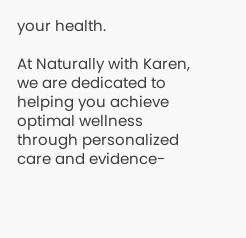your health.

At Naturally with Karen, we are dedicated to helping you achieve optimal wellness through personalized care and evidence-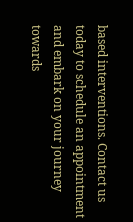based interventions. Contact us today to schedule an appointment and embark on your journey towards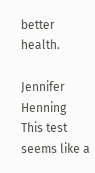better health.

Jennifer Henning
This test seems like a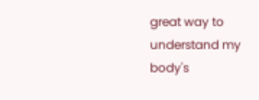great way to understand my body's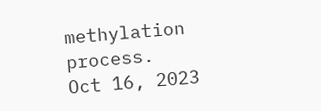methylation process.
Oct 16, 2023